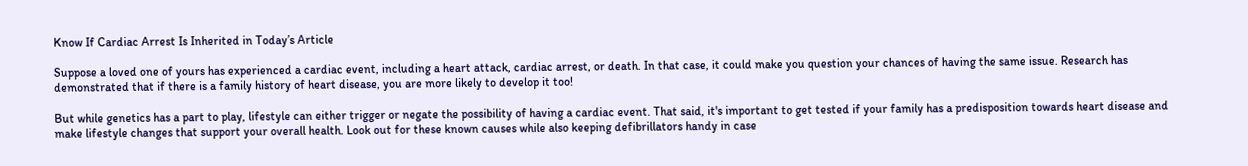Know If Cardiac Arrest Is Inherited in Today’s Article

Suppose a loved one of yours has experienced a cardiac event, including a heart attack, cardiac arrest, or death. In that case, it could make you question your chances of having the same issue. Research has demonstrated that if there is a family history of heart disease, you are more likely to develop it too!

But while genetics has a part to play, lifestyle can either trigger or negate the possibility of having a cardiac event. That said, it's important to get tested if your family has a predisposition towards heart disease and make lifestyle changes that support your overall health. Look out for these known causes while also keeping defibrillators handy in case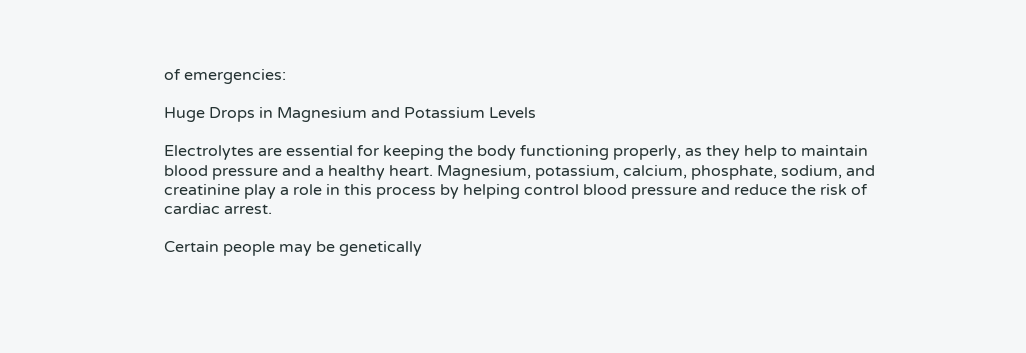of emergencies:

Huge Drops in Magnesium and Potassium Levels

Electrolytes are essential for keeping the body functioning properly, as they help to maintain blood pressure and a healthy heart. Magnesium, potassium, calcium, phosphate, sodium, and creatinine play a role in this process by helping control blood pressure and reduce the risk of cardiac arrest.

Certain people may be genetically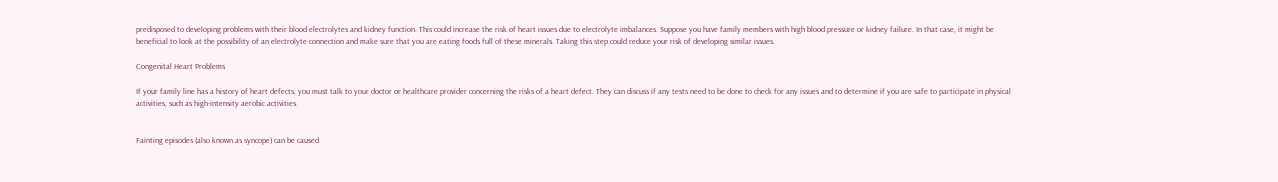predisposed to developing problems with their blood electrolytes and kidney function. This could increase the risk of heart issues due to electrolyte imbalances. Suppose you have family members with high blood pressure or kidney failure. In that case, it might be beneficial to look at the possibility of an electrolyte connection and make sure that you are eating foods full of these minerals. Taking this step could reduce your risk of developing similar issues.

Congenital Heart Problems

If your family line has a history of heart defects, you must talk to your doctor or healthcare provider concerning the risks of a heart defect. They can discuss if any tests need to be done to check for any issues and to determine if you are safe to participate in physical activities, such as high-intensity aerobic activities.


Fainting episodes (also known as syncope) can be caused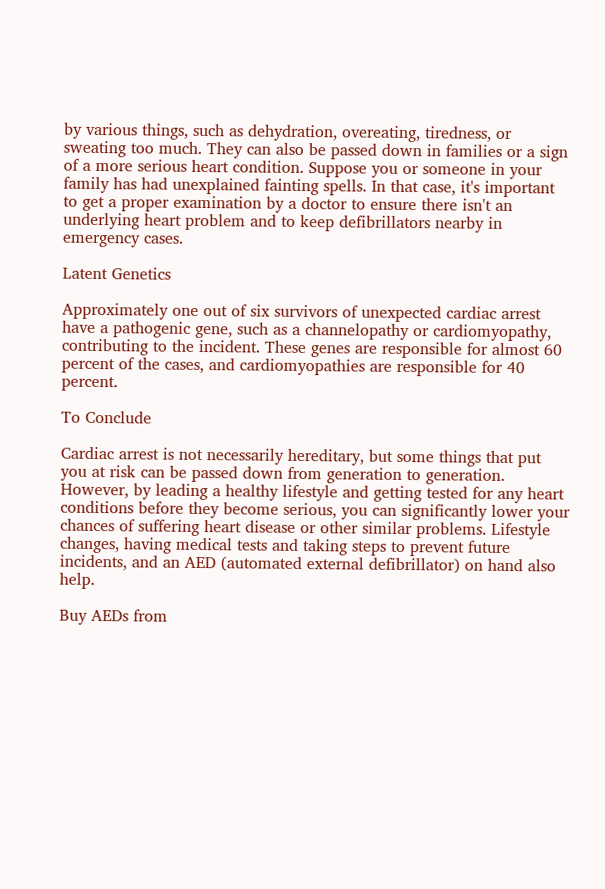by various things, such as dehydration, overeating, tiredness, or sweating too much. They can also be passed down in families or a sign of a more serious heart condition. Suppose you or someone in your family has had unexplained fainting spells. In that case, it's important to get a proper examination by a doctor to ensure there isn't an underlying heart problem and to keep defibrillators nearby in emergency cases.

Latent Genetics

Approximately one out of six survivors of unexpected cardiac arrest have a pathogenic gene, such as a channelopathy or cardiomyopathy, contributing to the incident. These genes are responsible for almost 60 percent of the cases, and cardiomyopathies are responsible for 40 percent.

To Conclude

Cardiac arrest is not necessarily hereditary, but some things that put you at risk can be passed down from generation to generation. However, by leading a healthy lifestyle and getting tested for any heart conditions before they become serious, you can significantly lower your chances of suffering heart disease or other similar problems. Lifestyle changes, having medical tests and taking steps to prevent future incidents, and an AED (automated external defibrillator) on hand also help.

Buy AEDs from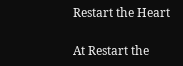Restart the Heart

At Restart the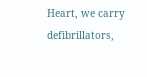Heart, we carry defibrillators,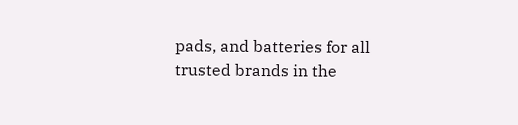pads, and batteries for all trusted brands in the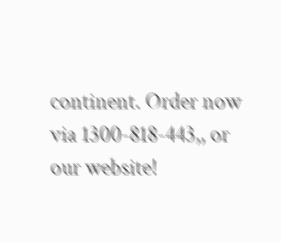continent. Order now via 1300-818-443,, or our website!